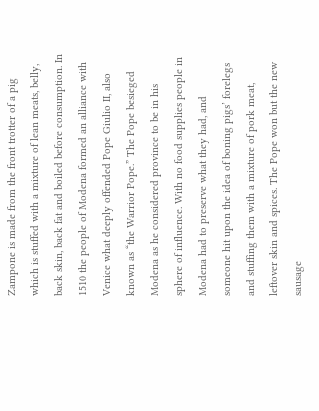Zampone is made from the front trotter of a pig which is stuffed with a mixture of lean meats, belly, back skin, back fat and boiled before consumption. In 1510 the people of Modena formed an alliance with Venice what deeply offended Pope Giulio II, also known as “the Warrior Pope.” The Pope besieged Modena as he considered province to be in his sphere of influence. With no food supplies people in Modena had to preserve what they had, and someone hit upon the idea of boning pigs’ forelegs and stuffing them with a mixture of pork meat, leftover skin and spices. The Pope won but the new sausage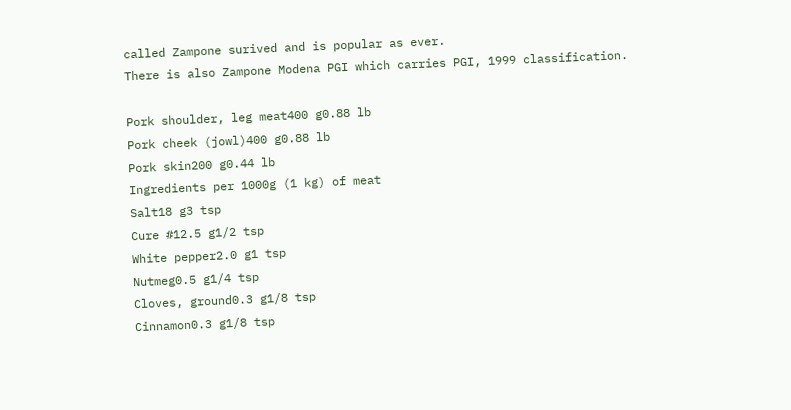called Zampone surived and is popular as ever.
There is also Zampone Modena PGI which carries PGI, 1999 classification.

Pork shoulder, leg meat400 g0.88 lb
Pork cheek (jowl)400 g0.88 lb
Pork skin200 g0.44 lb
Ingredients per 1000g (1 kg) of meat
Salt18 g3 tsp
Cure #12.5 g1/2 tsp
White pepper2.0 g1 tsp
Nutmeg0.5 g1/4 tsp
Cloves, ground0.3 g1/8 tsp
Cinnamon0.3 g1/8 tsp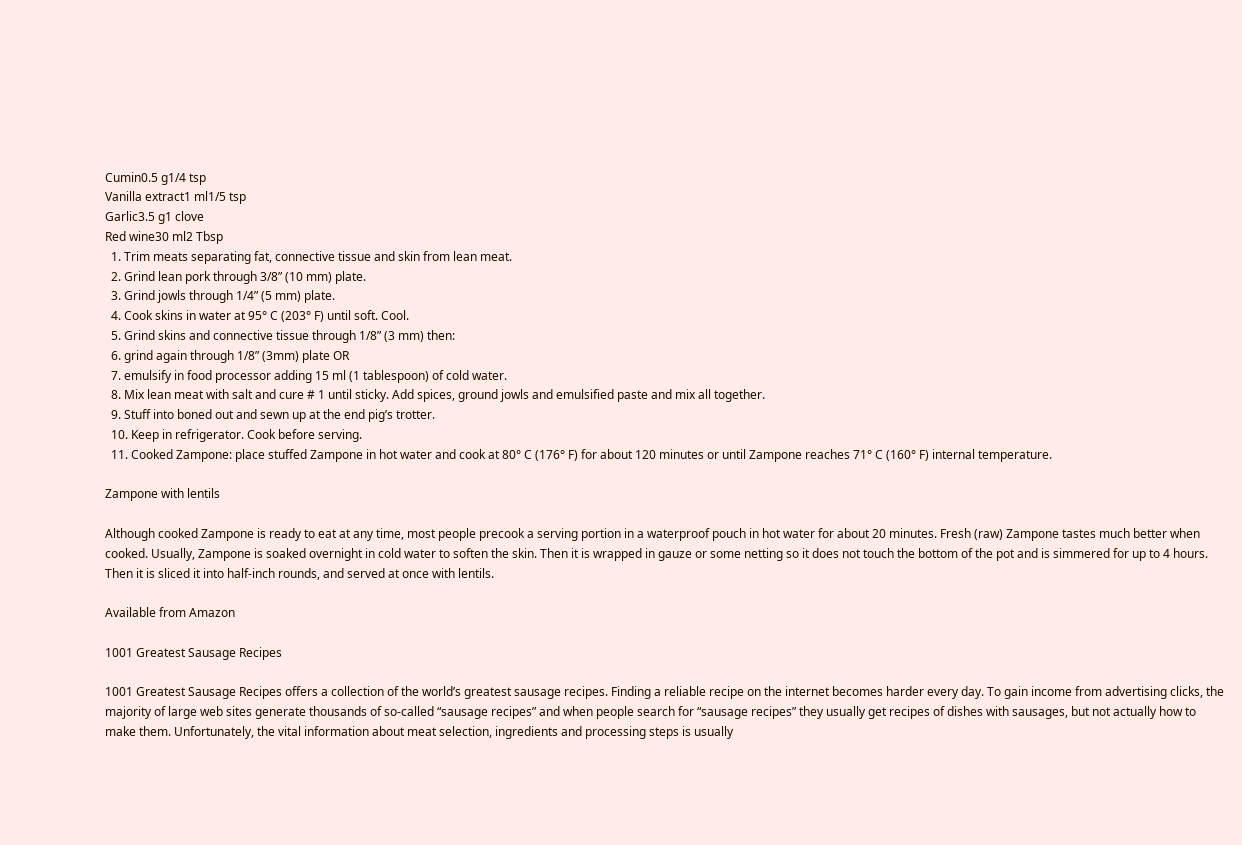Cumin0.5 g1/4 tsp
Vanilla extract1 ml1/5 tsp
Garlic3.5 g1 clove
Red wine30 ml2 Tbsp
  1. Trim meats separating fat, connective tissue and skin from lean meat.
  2. Grind lean pork through 3/8” (10 mm) plate.
  3. Grind jowls through 1/4” (5 mm) plate.
  4. Cook skins in water at 95° C (203° F) until soft. Cool.
  5. Grind skins and connective tissue through 1/8” (3 mm) then:
  6. grind again through 1/8” (3mm) plate OR
  7. emulsify in food processor adding 15 ml (1 tablespoon) of cold water.
  8. Mix lean meat with salt and cure # 1 until sticky. Add spices, ground jowls and emulsified paste and mix all together.
  9. Stuff into boned out and sewn up at the end pig’s trotter.
  10. Keep in refrigerator. Cook before serving.
  11. Cooked Zampone: place stuffed Zampone in hot water and cook at 80° C (176° F) for about 120 minutes or until Zampone reaches 71° C (160° F) internal temperature.

Zampone with lentils

Although cooked Zampone is ready to eat at any time, most people precook a serving portion in a waterproof pouch in hot water for about 20 minutes. Fresh (raw) Zampone tastes much better when cooked. Usually, Zampone is soaked overnight in cold water to soften the skin. Then it is wrapped in gauze or some netting so it does not touch the bottom of the pot and is simmered for up to 4 hours. Then it is sliced it into half-inch rounds, and served at once with lentils.

Available from Amazon

1001 Greatest Sausage Recipes

1001 Greatest Sausage Recipes offers a collection of the world’s greatest sausage recipes. Finding a reliable recipe on the internet becomes harder every day. To gain income from advertising clicks, the majority of large web sites generate thousands of so-called “sausage recipes” and when people search for “sausage recipes” they usually get recipes of dishes with sausages, but not actually how to make them. Unfortunately, the vital information about meat selection, ingredients and processing steps is usually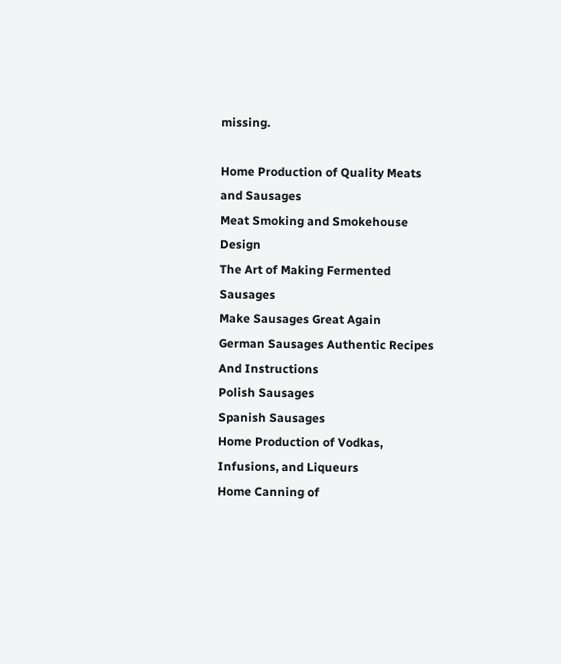missing.

Home Production of Quality Meats and Sausages
Meat Smoking and Smokehouse Design
The Art of Making Fermented Sausages
Make Sausages Great Again
German Sausages Authentic Recipes And Instructions
Polish Sausages
Spanish Sausages
Home Production of Vodkas, Infusions, and Liqueurs
Home Canning of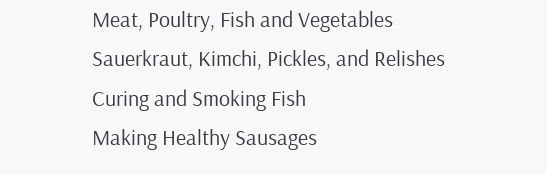Meat, Poultry, Fish and Vegetables
Sauerkraut, Kimchi, Pickles, and Relishes
Curing and Smoking Fish
Making Healthy Sausages